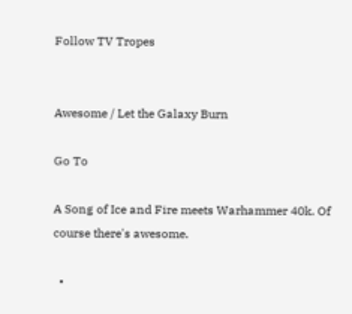Follow TV Tropes


Awesome / Let the Galaxy Burn

Go To

A Song of Ice and Fire meets Warhammer 40k. Of course there's awesome.

  •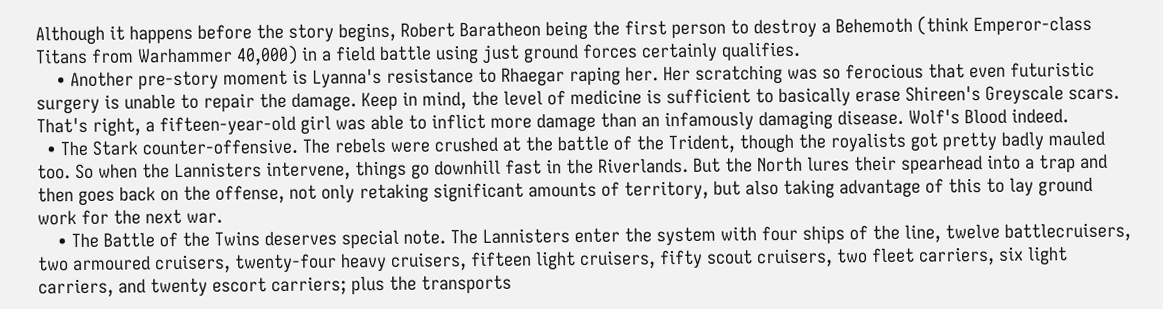Although it happens before the story begins, Robert Baratheon being the first person to destroy a Behemoth (think Emperor-class Titans from Warhammer 40,000) in a field battle using just ground forces certainly qualifies.
    • Another pre-story moment is Lyanna's resistance to Rhaegar raping her. Her scratching was so ferocious that even futuristic surgery is unable to repair the damage. Keep in mind, the level of medicine is sufficient to basically erase Shireen's Greyscale scars. That's right, a fifteen-year-old girl was able to inflict more damage than an infamously damaging disease. Wolf's Blood indeed.
  • The Stark counter-offensive. The rebels were crushed at the battle of the Trident, though the royalists got pretty badly mauled too. So when the Lannisters intervene, things go downhill fast in the Riverlands. But the North lures their spearhead into a trap and then goes back on the offense, not only retaking significant amounts of territory, but also taking advantage of this to lay ground work for the next war.
    • The Battle of the Twins deserves special note. The Lannisters enter the system with four ships of the line, twelve battlecruisers, two armoured cruisers, twenty-four heavy cruisers, fifteen light cruisers, fifty scout cruisers, two fleet carriers, six light carriers, and twenty escort carriers; plus the transports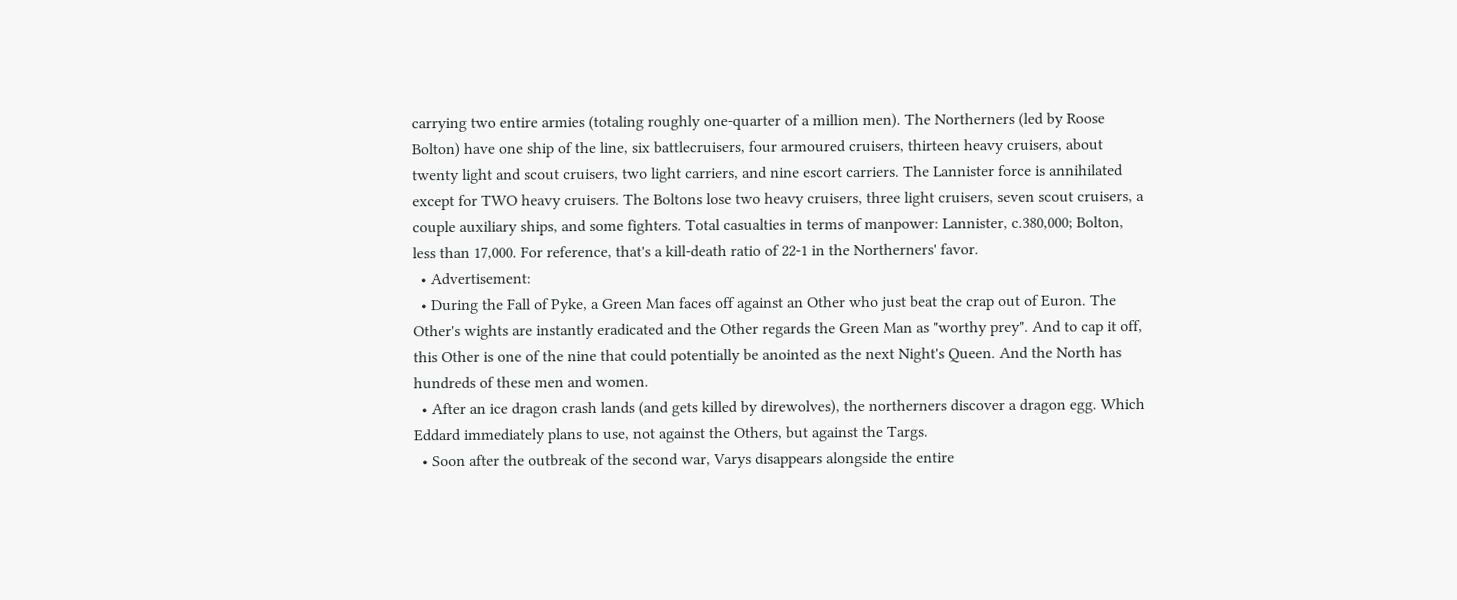carrying two entire armies (totaling roughly one-quarter of a million men). The Northerners (led by Roose Bolton) have one ship of the line, six battlecruisers, four armoured cruisers, thirteen heavy cruisers, about twenty light and scout cruisers, two light carriers, and nine escort carriers. The Lannister force is annihilated except for TWO heavy cruisers. The Boltons lose two heavy cruisers, three light cruisers, seven scout cruisers, a couple auxiliary ships, and some fighters. Total casualties in terms of manpower: Lannister, c.380,000; Bolton, less than 17,000. For reference, that's a kill-death ratio of 22-1 in the Northerners' favor.
  • Advertisement:
  • During the Fall of Pyke, a Green Man faces off against an Other who just beat the crap out of Euron. The Other's wights are instantly eradicated and the Other regards the Green Man as "worthy prey". And to cap it off, this Other is one of the nine that could potentially be anointed as the next Night's Queen. And the North has hundreds of these men and women.
  • After an ice dragon crash lands (and gets killed by direwolves), the northerners discover a dragon egg. Which Eddard immediately plans to use, not against the Others, but against the Targs.
  • Soon after the outbreak of the second war, Varys disappears alongside the entire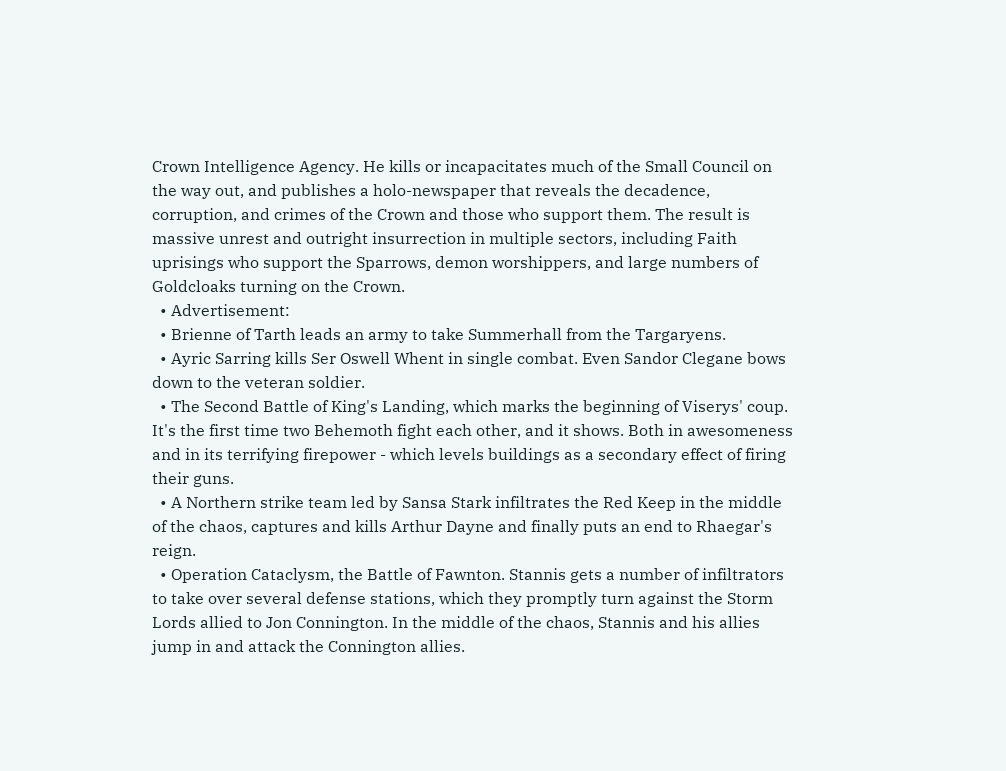Crown Intelligence Agency. He kills or incapacitates much of the Small Council on the way out, and publishes a holo-newspaper that reveals the decadence, corruption, and crimes of the Crown and those who support them. The result is massive unrest and outright insurrection in multiple sectors, including Faith uprisings who support the Sparrows, demon worshippers, and large numbers of Goldcloaks turning on the Crown.
  • Advertisement:
  • Brienne of Tarth leads an army to take Summerhall from the Targaryens.
  • Ayric Sarring kills Ser Oswell Whent in single combat. Even Sandor Clegane bows down to the veteran soldier.
  • The Second Battle of King's Landing, which marks the beginning of Viserys' coup. It's the first time two Behemoth fight each other, and it shows. Both in awesomeness and in its terrifying firepower - which levels buildings as a secondary effect of firing their guns.
  • A Northern strike team led by Sansa Stark infiltrates the Red Keep in the middle of the chaos, captures and kills Arthur Dayne and finally puts an end to Rhaegar's reign.
  • Operation Cataclysm, the Battle of Fawnton. Stannis gets a number of infiltrators to take over several defense stations, which they promptly turn against the Storm Lords allied to Jon Connington. In the middle of the chaos, Stannis and his allies jump in and attack the Connington allies.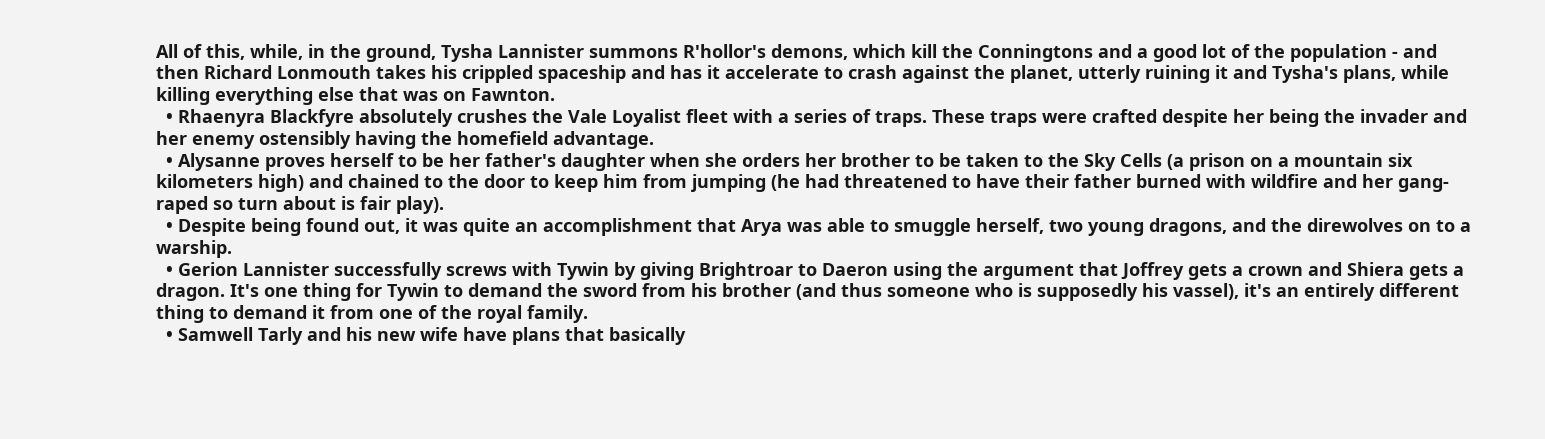All of this, while, in the ground, Tysha Lannister summons R'hollor's demons, which kill the Conningtons and a good lot of the population - and then Richard Lonmouth takes his crippled spaceship and has it accelerate to crash against the planet, utterly ruining it and Tysha's plans, while killing everything else that was on Fawnton.
  • Rhaenyra Blackfyre absolutely crushes the Vale Loyalist fleet with a series of traps. These traps were crafted despite her being the invader and her enemy ostensibly having the homefield advantage.
  • Alysanne proves herself to be her father's daughter when she orders her brother to be taken to the Sky Cells (a prison on a mountain six kilometers high) and chained to the door to keep him from jumping (he had threatened to have their father burned with wildfire and her gang-raped so turn about is fair play).
  • Despite being found out, it was quite an accomplishment that Arya was able to smuggle herself, two young dragons, and the direwolves on to a warship.
  • Gerion Lannister successfully screws with Tywin by giving Brightroar to Daeron using the argument that Joffrey gets a crown and Shiera gets a dragon. It's one thing for Tywin to demand the sword from his brother (and thus someone who is supposedly his vassel), it's an entirely different thing to demand it from one of the royal family.
  • Samwell Tarly and his new wife have plans that basically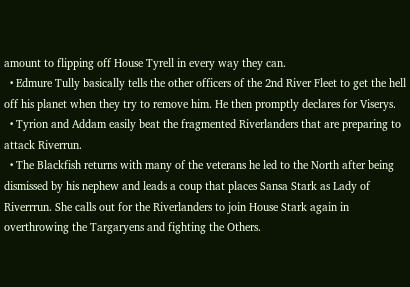amount to flipping off House Tyrell in every way they can.
  • Edmure Tully basically tells the other officers of the 2nd River Fleet to get the hell off his planet when they try to remove him. He then promptly declares for Viserys.
  • Tyrion and Addam easily beat the fragmented Riverlanders that are preparing to attack Riverrun.
  • The Blackfish returns with many of the veterans he led to the North after being dismissed by his nephew and leads a coup that places Sansa Stark as Lady of Riverrrun. She calls out for the Riverlanders to join House Stark again in overthrowing the Targaryens and fighting the Others.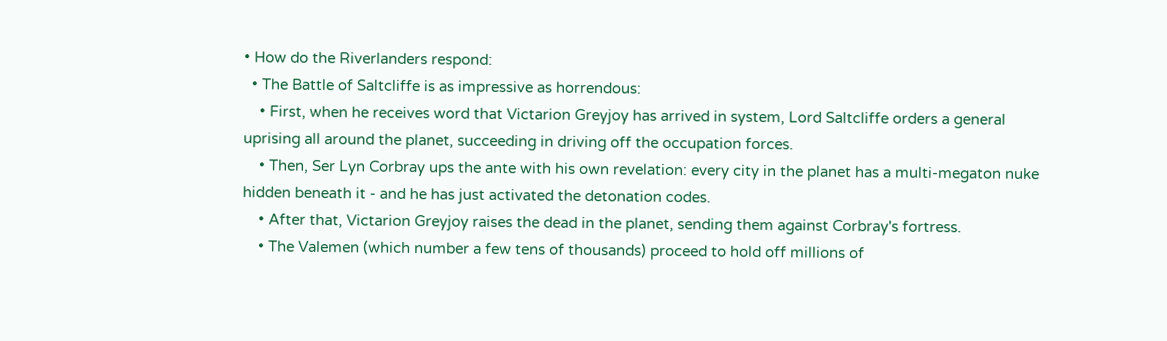• How do the Riverlanders respond:
  • The Battle of Saltcliffe is as impressive as horrendous:
    • First, when he receives word that Victarion Greyjoy has arrived in system, Lord Saltcliffe orders a general uprising all around the planet, succeeding in driving off the occupation forces.
    • Then, Ser Lyn Corbray ups the ante with his own revelation: every city in the planet has a multi-megaton nuke hidden beneath it - and he has just activated the detonation codes.
    • After that, Victarion Greyjoy raises the dead in the planet, sending them against Corbray's fortress.
    • The Valemen (which number a few tens of thousands) proceed to hold off millions of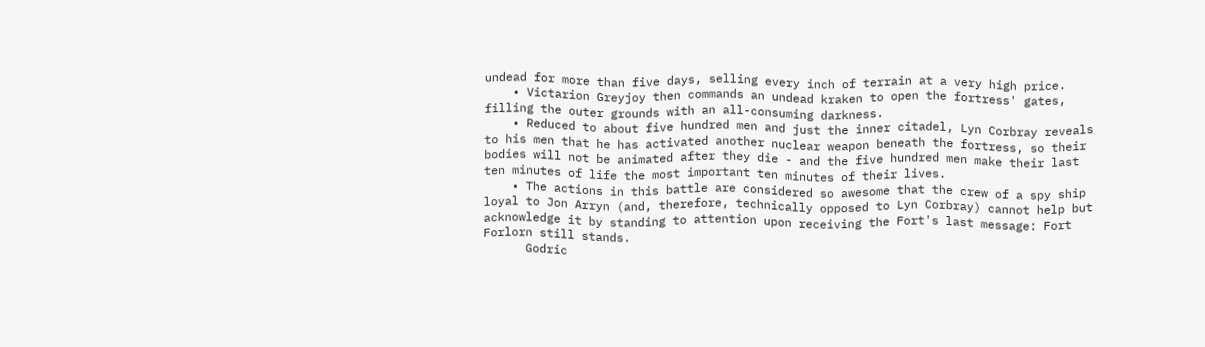undead for more than five days, selling every inch of terrain at a very high price.
    • Victarion Greyjoy then commands an undead kraken to open the fortress' gates, filling the outer grounds with an all-consuming darkness.
    • Reduced to about five hundred men and just the inner citadel, Lyn Corbray reveals to his men that he has activated another nuclear weapon beneath the fortress, so their bodies will not be animated after they die - and the five hundred men make their last ten minutes of life the most important ten minutes of their lives.
    • The actions in this battle are considered so awesome that the crew of a spy ship loyal to Jon Arryn (and, therefore, technically opposed to Lyn Corbray) cannot help but acknowledge it by standing to attention upon receiving the Fort's last message: Fort Forlorn still stands.
      Godric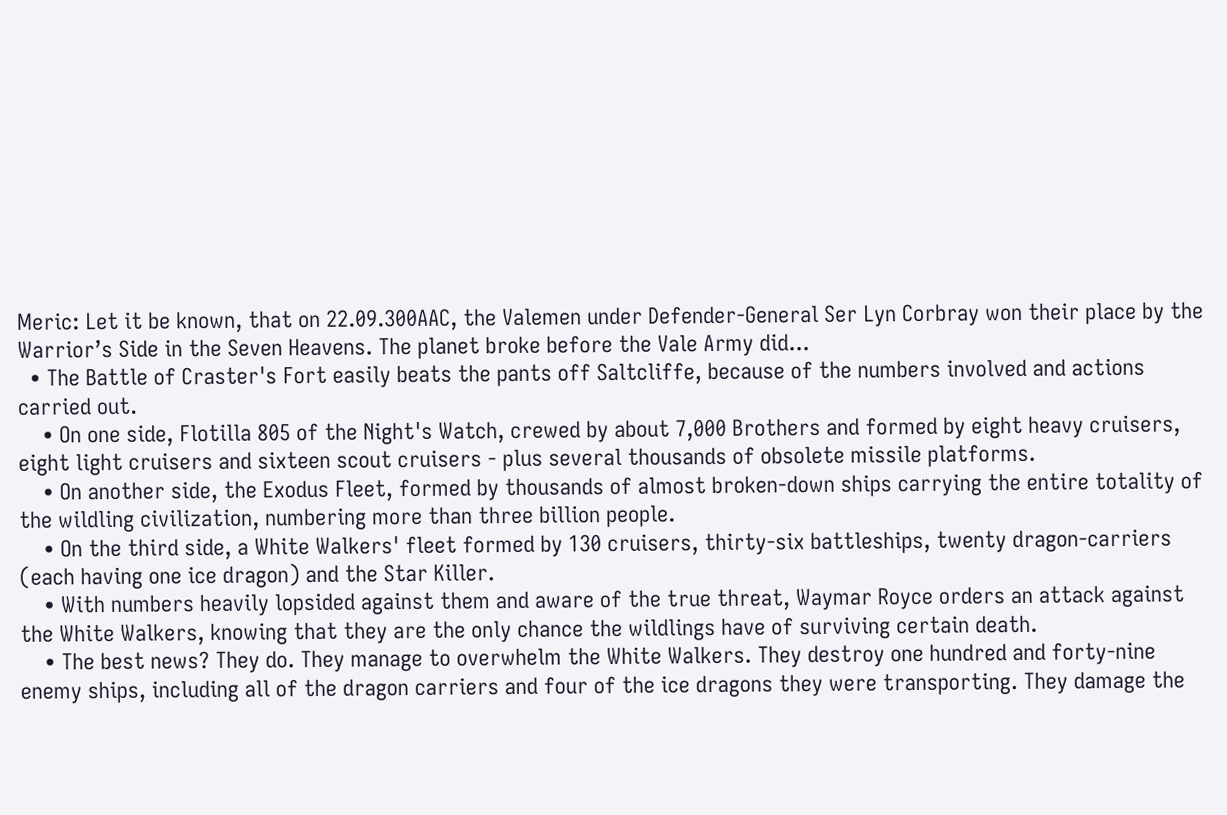Meric: Let it be known, that on 22.09.300AAC, the Valemen under Defender-General Ser Lyn Corbray won their place by the Warrior’s Side in the Seven Heavens. The planet broke before the Vale Army did...
  • The Battle of Craster's Fort easily beats the pants off Saltcliffe, because of the numbers involved and actions carried out.
    • On one side, Flotilla 805 of the Night's Watch, crewed by about 7,000 Brothers and formed by eight heavy cruisers, eight light cruisers and sixteen scout cruisers - plus several thousands of obsolete missile platforms.
    • On another side, the Exodus Fleet, formed by thousands of almost broken-down ships carrying the entire totality of the wildling civilization, numbering more than three billion people.
    • On the third side, a White Walkers' fleet formed by 130 cruisers, thirty-six battleships, twenty dragon-carriers (each having one ice dragon) and the Star Killer.
    • With numbers heavily lopsided against them and aware of the true threat, Waymar Royce orders an attack against the White Walkers, knowing that they are the only chance the wildlings have of surviving certain death.
    • The best news? They do. They manage to overwhelm the White Walkers. They destroy one hundred and forty-nine enemy ships, including all of the dragon carriers and four of the ice dragons they were transporting. They damage the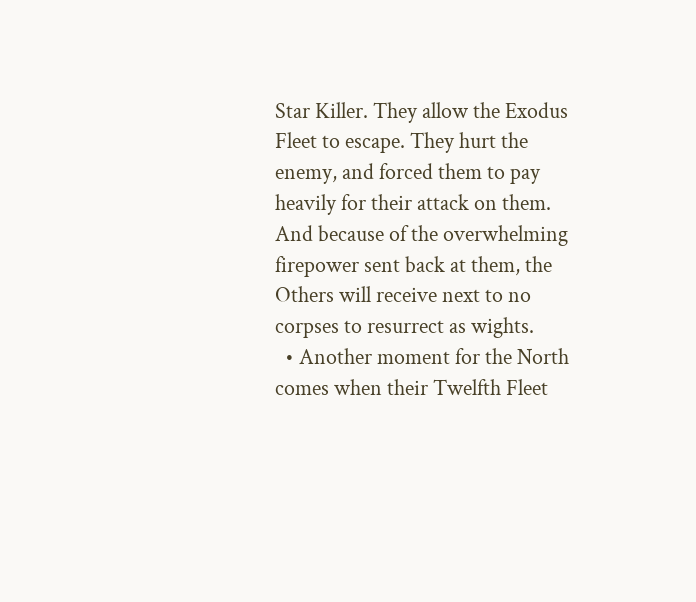Star Killer. They allow the Exodus Fleet to escape. They hurt the enemy, and forced them to pay heavily for their attack on them. And because of the overwhelming firepower sent back at them, the Others will receive next to no corpses to resurrect as wights.
  • Another moment for the North comes when their Twelfth Fleet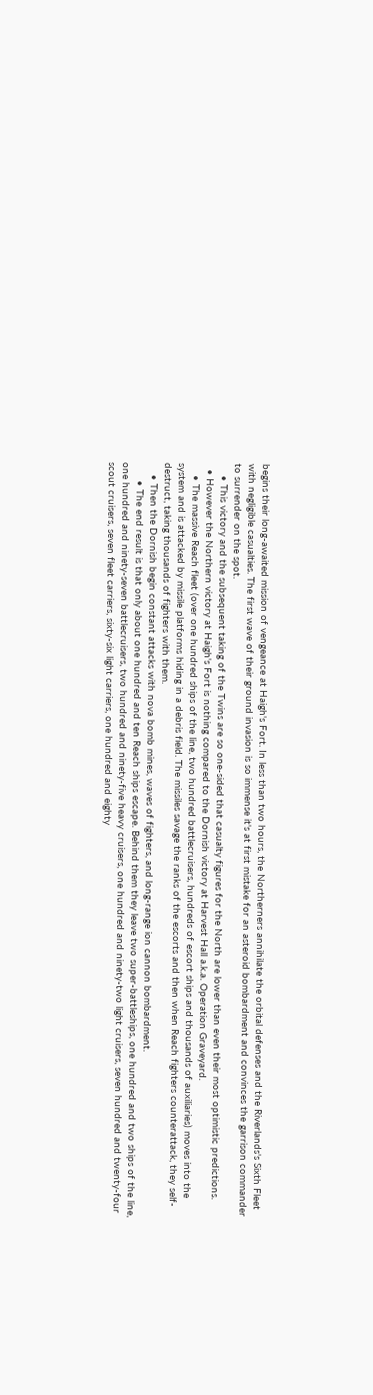begins their long-awaited mission of vengeance at Haigh's Fort. In less than two hours, the Northerners annihilate the orbital defenses and the Riverlands's Sixth Fleet with negligible casualties. The first wave of their ground invasion is so immense it's at first mistake for an asteroid bombardment and convinces the garrison commander to surrender on the spot.
    • This victory and the subsequent taking of the Twins are so one-sided that casualty figures for the North are lower than even their most optimistic predictions.
  • However the Northern victory at Haigh's Fort is nothing compared to the Dornish victory at Harvest Hall a.k.a. Operation Graveyard.
    • The massive Reach fleet (over one hundred ships of the line, two hundred battlecruisers, hundreds of escort ships and thousands of auxiliaries) moves into the system and is attacked by missile platforms hiding in a debris field. The missiles savage the ranks of the escorts and then when Reach fighters counterattack, they self-destruct, taking thousands of fighters with them.
    • Then the Dornish begin constant attacks with nova bomb mines, waves of fighters, and long-range ion cannon bombardment.
      • The end result is that only about one hundred and ten Reach ships escape. Behind them they leave two super-battleships, one hundred and two ships of the line, one hundred and ninety-seven battlecruisers, two hundred and ninety-five heavy cruisers, one hundred and ninety-two light cruisers, seven hundred and twenty-four scout cruisers, seven fleet carriers, sixty-six light carriers, one hundred and eighty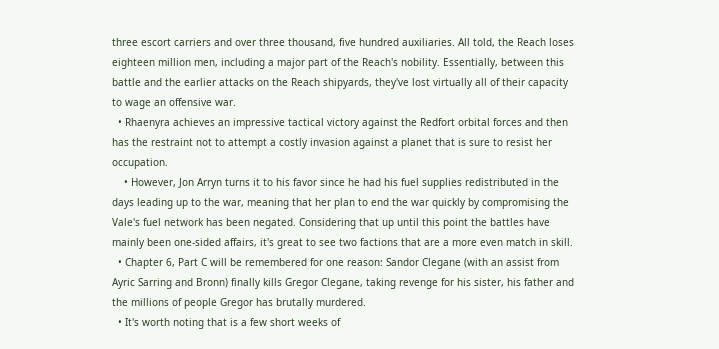three escort carriers and over three thousand, five hundred auxiliaries. All told, the Reach loses eighteen million men, including a major part of the Reach's nobility. Essentially, between this battle and the earlier attacks on the Reach shipyards, they've lost virtually all of their capacity to wage an offensive war.
  • Rhaenyra achieves an impressive tactical victory against the Redfort orbital forces and then has the restraint not to attempt a costly invasion against a planet that is sure to resist her occupation.
    • However, Jon Arryn turns it to his favor since he had his fuel supplies redistributed in the days leading up to the war, meaning that her plan to end the war quickly by compromising the Vale's fuel network has been negated. Considering that up until this point the battles have mainly been one-sided affairs, it's great to see two factions that are a more even match in skill.
  • Chapter 6, Part C will be remembered for one reason: Sandor Clegane (with an assist from Ayric Sarring and Bronn) finally kills Gregor Clegane, taking revenge for his sister, his father and the millions of people Gregor has brutally murdered.
  • It's worth noting that is a few short weeks of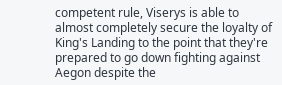competent rule, Viserys is able to almost completely secure the loyalty of King's Landing to the point that they're prepared to go down fighting against Aegon despite the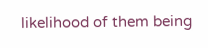likelihood of them being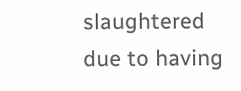slaughtered due to having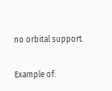no orbital support.

Example of: